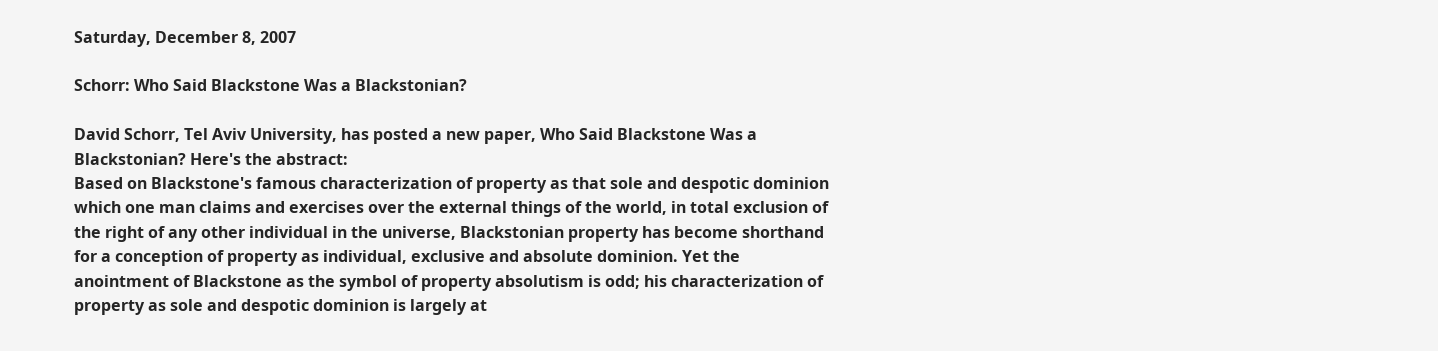Saturday, December 8, 2007

Schorr: Who Said Blackstone Was a Blackstonian?

David Schorr, Tel Aviv University, has posted a new paper, Who Said Blackstone Was a Blackstonian? Here's the abstract:
Based on Blackstone's famous characterization of property as that sole and despotic dominion which one man claims and exercises over the external things of the world, in total exclusion of the right of any other individual in the universe, Blackstonian property has become shorthand for a conception of property as individual, exclusive and absolute dominion. Yet the anointment of Blackstone as the symbol of property absolutism is odd; his characterization of property as sole and despotic dominion is largely at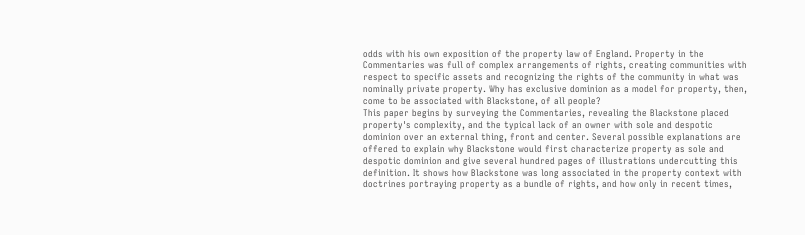odds with his own exposition of the property law of England. Property in the Commentaries was full of complex arrangements of rights, creating communities with respect to specific assets and recognizing the rights of the community in what was nominally private property. Why has exclusive dominion as a model for property, then, come to be associated with Blackstone, of all people?
This paper begins by surveying the Commentaries, revealing the Blackstone placed property's complexity, and the typical lack of an owner with sole and despotic dominion over an external thing, front and center. Several possible explanations are offered to explain why Blackstone would first characterize property as sole and despotic dominion and give several hundred pages of illustrations undercutting this definition. It shows how Blackstone was long associated in the property context with doctrines portraying property as a bundle of rights, and how only in recent times,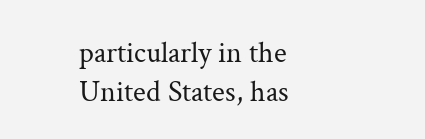particularly in the United States, has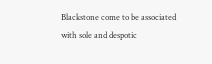Blackstone come to be associated with sole and despotic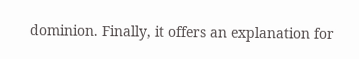dominion. Finally, it offers an explanation for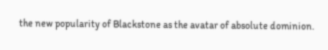the new popularity of Blackstone as the avatar of absolute dominion.